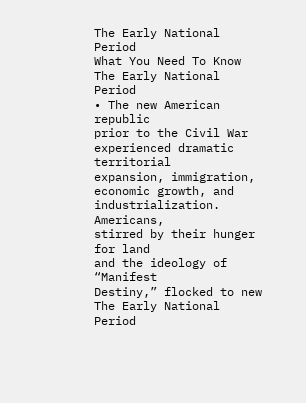The Early National Period
What You Need To Know
The Early National Period
• The new American republic
prior to the Civil War
experienced dramatic territorial
expansion, immigration,
economic growth, and
industrialization. Americans,
stirred by their hunger for land
and the ideology of “Manifest
Destiny,” flocked to new
The Early National Period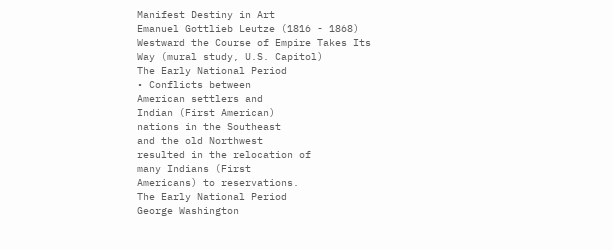Manifest Destiny in Art
Emanuel Gottlieb Leutze (1816 - 1868)
Westward the Course of Empire Takes Its
Way (mural study, U.S. Capitol)
The Early National Period
• Conflicts between
American settlers and
Indian (First American)
nations in the Southeast
and the old Northwest
resulted in the relocation of
many Indians (First
Americans) to reservations.
The Early National Period
George Washington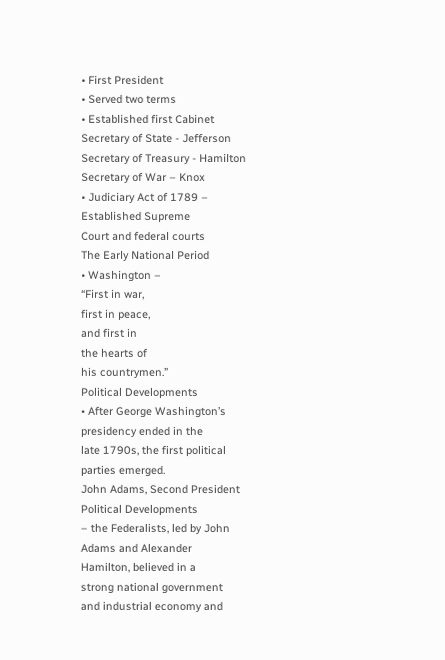• First President
• Served two terms
• Established first Cabinet
Secretary of State - Jefferson
Secretary of Treasury - Hamilton
Secretary of War – Knox
• Judiciary Act of 1789 –
Established Supreme
Court and federal courts
The Early National Period
• Washington –
“First in war,
first in peace,
and first in
the hearts of
his countrymen.”
Political Developments
• After George Washington’s
presidency ended in the
late 1790s, the first political
parties emerged.
John Adams, Second President
Political Developments
– the Federalists, led by John
Adams and Alexander
Hamilton, believed in a
strong national government
and industrial economy and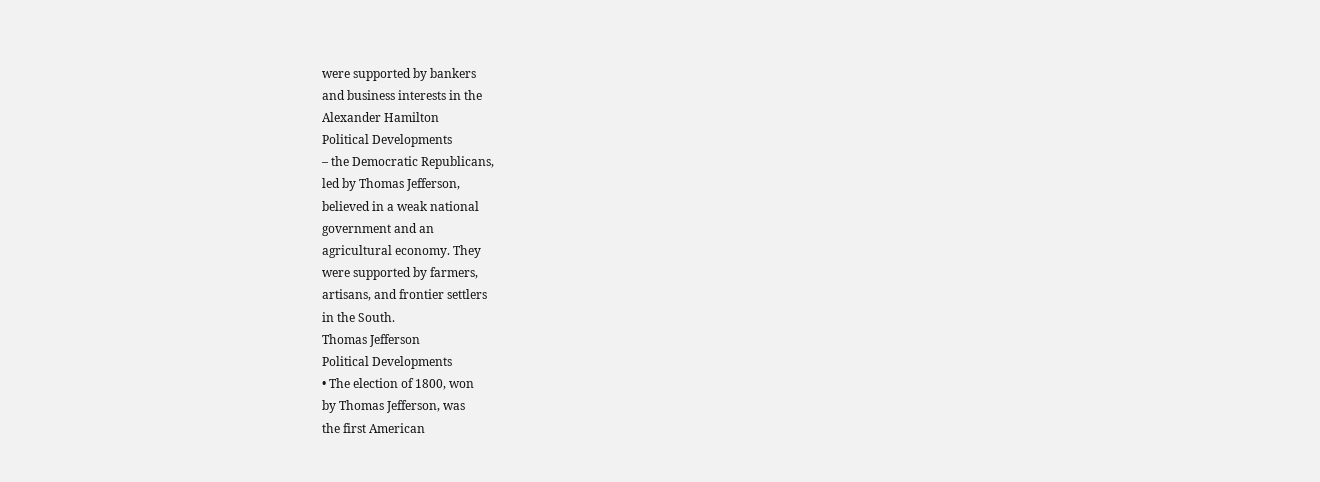were supported by bankers
and business interests in the
Alexander Hamilton
Political Developments
– the Democratic Republicans,
led by Thomas Jefferson,
believed in a weak national
government and an
agricultural economy. They
were supported by farmers,
artisans, and frontier settlers
in the South.
Thomas Jefferson
Political Developments
• The election of 1800, won
by Thomas Jefferson, was
the first American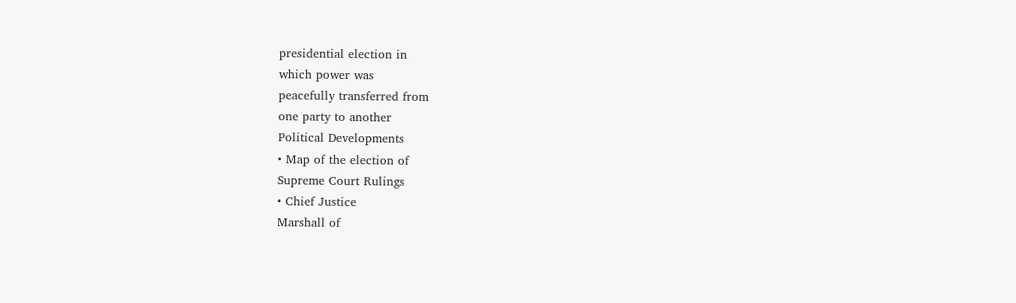presidential election in
which power was
peacefully transferred from
one party to another
Political Developments
• Map of the election of
Supreme Court Rulings
• Chief Justice
Marshall of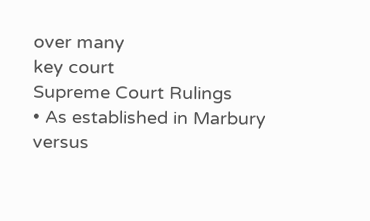over many
key court
Supreme Court Rulings
• As established in Marbury
versus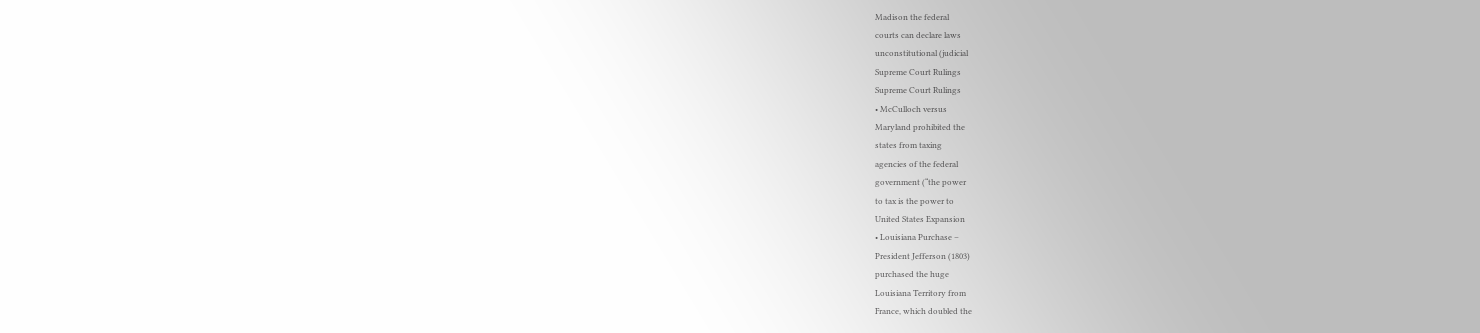Madison the federal
courts can declare laws
unconstitutional (judicial
Supreme Court Rulings
Supreme Court Rulings
• McCulloch versus
Maryland prohibited the
states from taxing
agencies of the federal
government (“the power
to tax is the power to
United States Expansion
• Louisiana Purchase –
President Jefferson (1803)
purchased the huge
Louisiana Territory from
France, which doubled the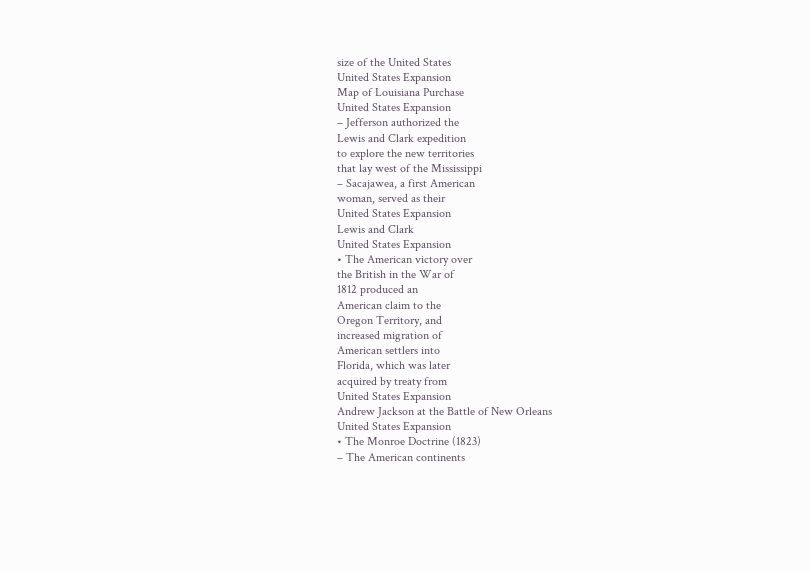size of the United States
United States Expansion
Map of Louisiana Purchase
United States Expansion
– Jefferson authorized the
Lewis and Clark expedition
to explore the new territories
that lay west of the Mississippi
– Sacajawea, a first American
woman, served as their
United States Expansion
Lewis and Clark
United States Expansion
• The American victory over
the British in the War of
1812 produced an
American claim to the
Oregon Territory, and
increased migration of
American settlers into
Florida, which was later
acquired by treaty from
United States Expansion
Andrew Jackson at the Battle of New Orleans
United States Expansion
• The Monroe Doctrine (1823)
– The American continents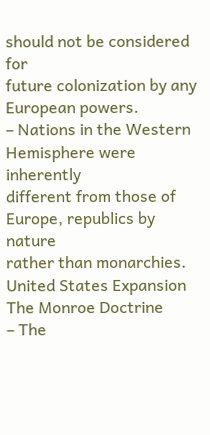should not be considered for
future colonization by any
European powers.
– Nations in the Western
Hemisphere were inherently
different from those of
Europe, republics by nature
rather than monarchies.
United States Expansion
The Monroe Doctrine
– The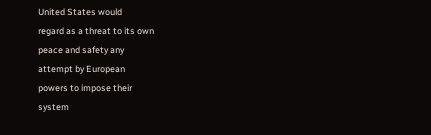United States would
regard as a threat to its own
peace and safety any
attempt by European
powers to impose their
system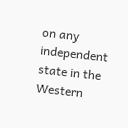on any independent
state in the Western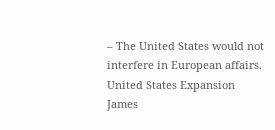– The United States would not
interfere in European affairs.
United States Expansion
James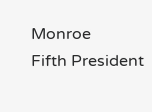Monroe
Fifth President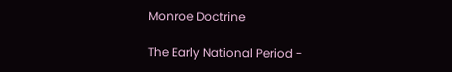Monroe Doctrine

The Early National Period -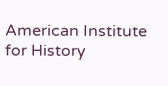American Institute for History